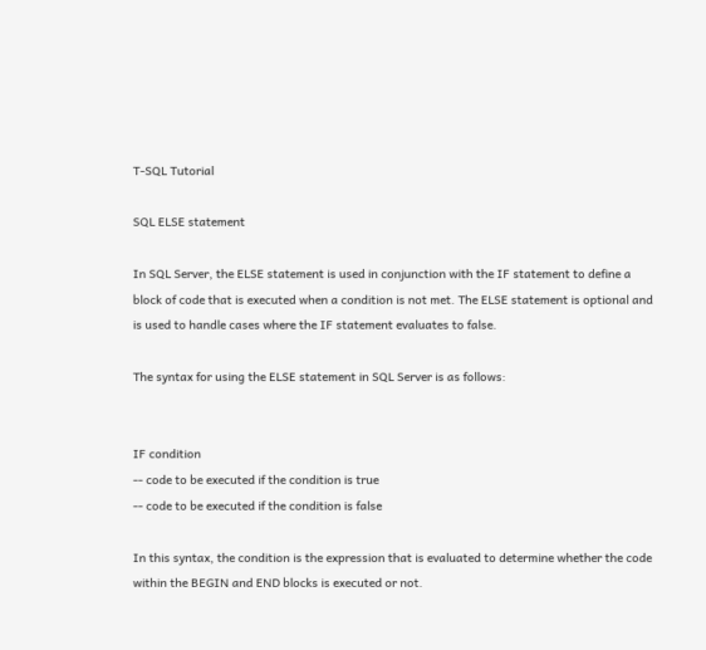T-SQL Tutorial

SQL ELSE statement

In SQL Server, the ELSE statement is used in conjunction with the IF statement to define a block of code that is executed when a condition is not met. The ELSE statement is optional and is used to handle cases where the IF statement evaluates to false.

The syntax for using the ELSE statement in SQL Server is as follows:


IF condition
-- code to be executed if the condition is true
-- code to be executed if the condition is false

In this syntax, the condition is the expression that is evaluated to determine whether the code within the BEGIN and END blocks is executed or not.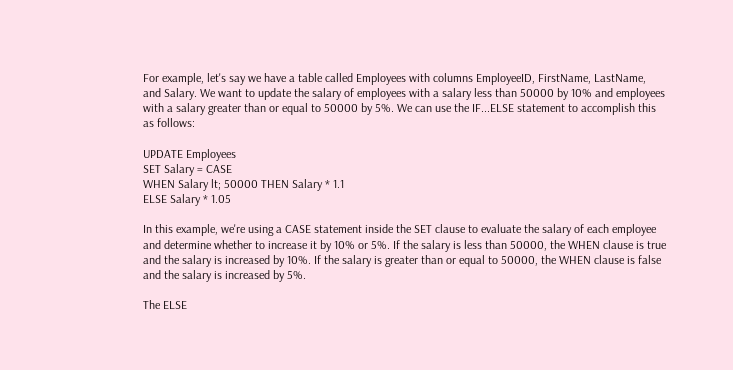For example, let's say we have a table called Employees with columns EmployeeID, FirstName, LastName, and Salary. We want to update the salary of employees with a salary less than 50000 by 10% and employees with a salary greater than or equal to 50000 by 5%. We can use the IF...ELSE statement to accomplish this as follows:

UPDATE Employees
SET Salary = CASE
WHEN Salary lt; 50000 THEN Salary * 1.1
ELSE Salary * 1.05

In this example, we're using a CASE statement inside the SET clause to evaluate the salary of each employee and determine whether to increase it by 10% or 5%. If the salary is less than 50000, the WHEN clause is true and the salary is increased by 10%. If the salary is greater than or equal to 50000, the WHEN clause is false and the salary is increased by 5%.

The ELSE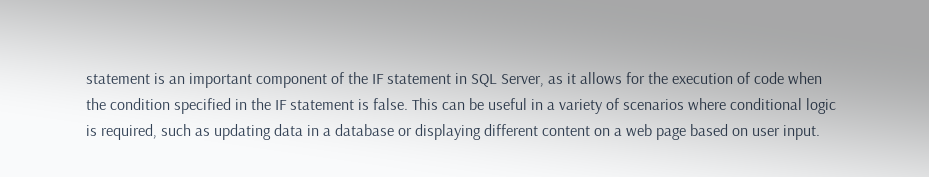statement is an important component of the IF statement in SQL Server, as it allows for the execution of code when the condition specified in the IF statement is false. This can be useful in a variety of scenarios where conditional logic is required, such as updating data in a database or displaying different content on a web page based on user input.